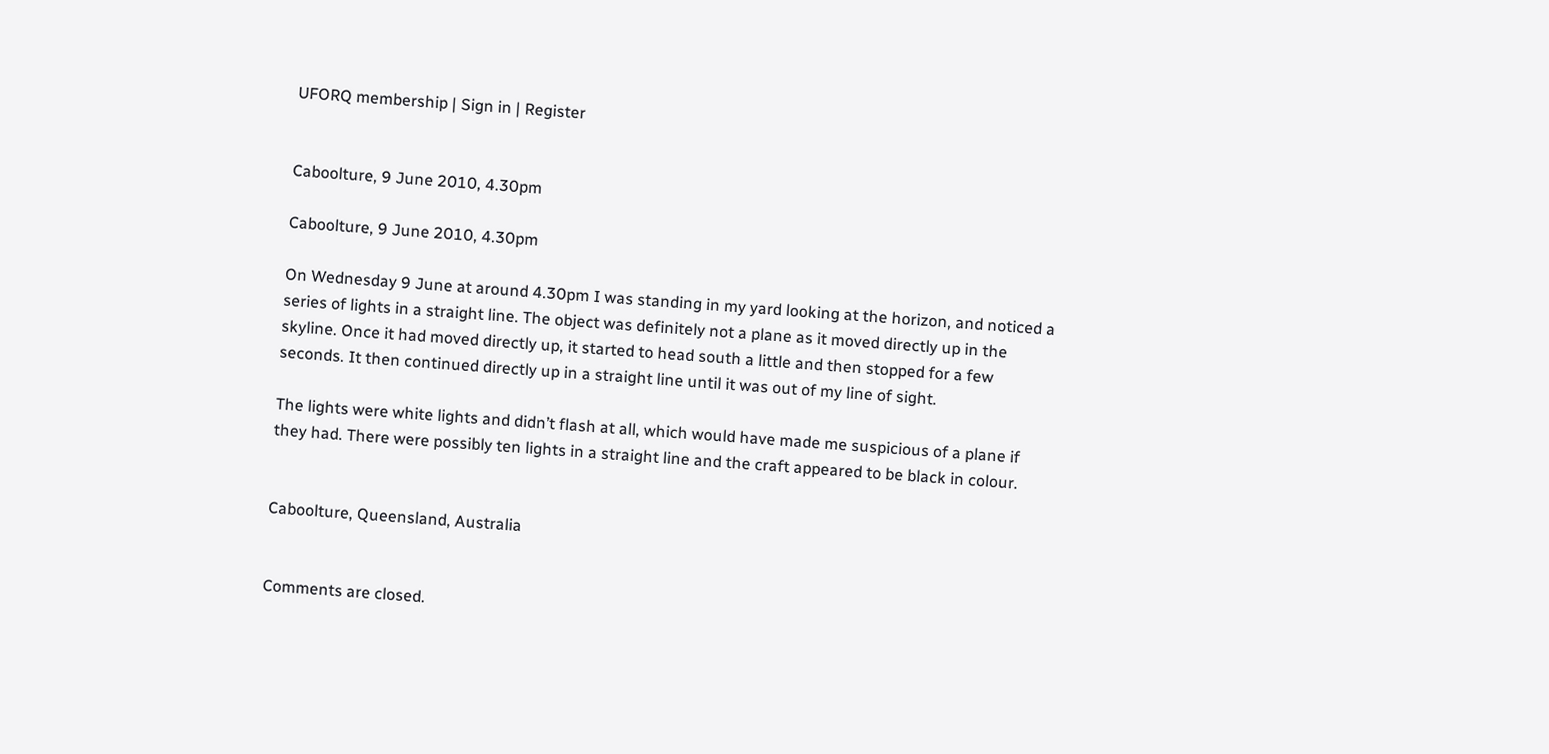UFORQ membership | Sign in | Register


Caboolture, 9 June 2010, 4.30pm

Caboolture, 9 June 2010, 4.30pm

On Wednesday 9 June at around 4.30pm I was standing in my yard looking at the horizon, and noticed a series of lights in a straight line. The object was definitely not a plane as it moved directly up in the skyline. Once it had moved directly up, it started to head south a little and then stopped for a few seconds. It then continued directly up in a straight line until it was out of my line of sight.

The lights were white lights and didn’t flash at all, which would have made me suspicious of a plane if they had. There were possibly ten lights in a straight line and the craft appeared to be black in colour.


Caboolture, Queensland, Australia


Comments are closed.